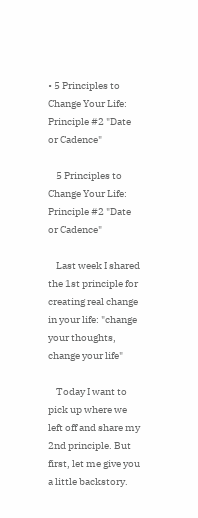• 5 Principles to Change Your Life: Principle #2 "Date or Cadence"

    5 Principles to Change Your Life: Principle #2 "Date or Cadence"

    Last week I shared the 1st principle for creating real change in your life: "change your thoughts, change your life"

    Today I want to pick up where we left off and share my 2nd principle. But first, let me give you a little backstory.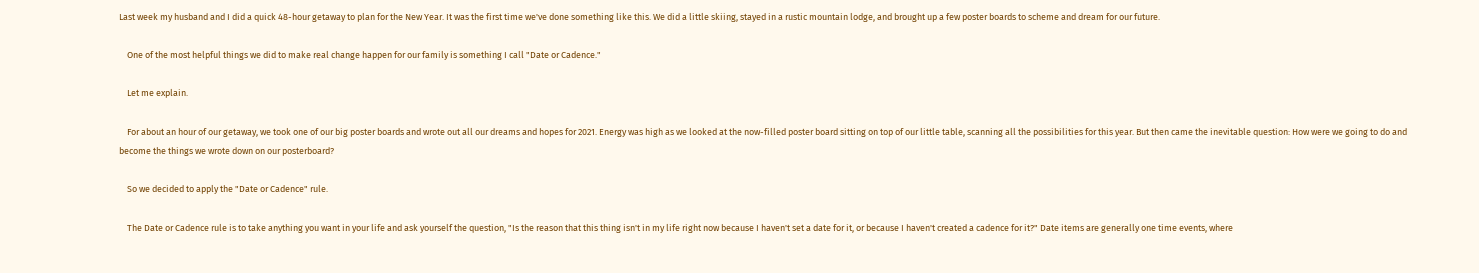Last week my husband and I did a quick 48-hour getaway to plan for the New Year. It was the first time we've done something like this. We did a little skiing, stayed in a rustic mountain lodge, and brought up a few poster boards to scheme and dream for our future.

    One of the most helpful things we did to make real change happen for our family is something I call "Date or Cadence."

    Let me explain.

    For about an hour of our getaway, we took one of our big poster boards and wrote out all our dreams and hopes for 2021. Energy was high as we looked at the now-filled poster board sitting on top of our little table, scanning all the possibilities for this year. But then came the inevitable question: How were we going to do and become the things we wrote down on our posterboard?

    So we decided to apply the "Date or Cadence" rule.

    The Date or Cadence rule is to take anything you want in your life and ask yourself the question, "Is the reason that this thing isn't in my life right now because I haven't set a date for it, or because I haven't created a cadence for it?" Date items are generally one time events, where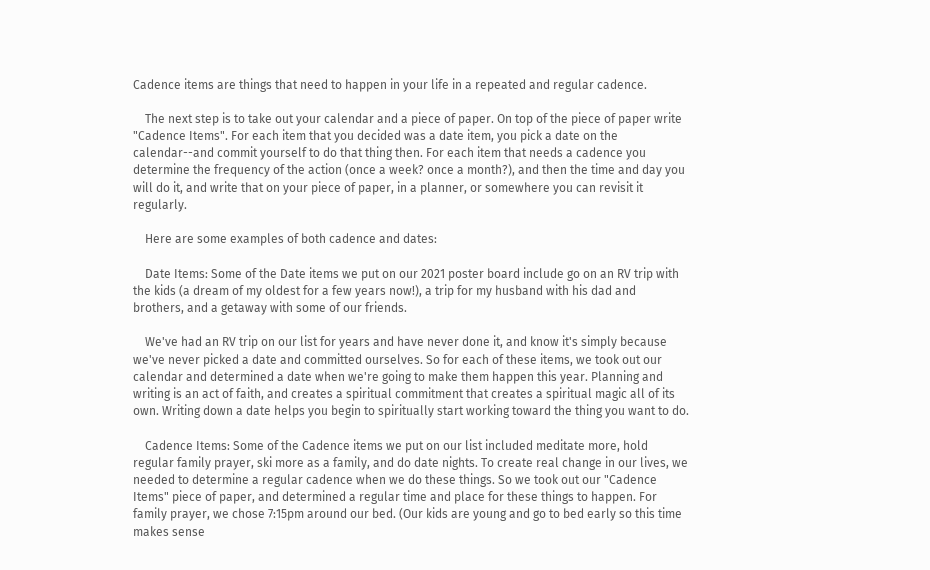Cadence items are things that need to happen in your life in a repeated and regular cadence.

    The next step is to take out your calendar and a piece of paper. On top of the piece of paper write "Cadence Items". For each item that you decided was a date item, you pick a date on the calendar--and commit yourself to do that thing then. For each item that needs a cadence you determine the frequency of the action (once a week? once a month?), and then the time and day you will do it, and write that on your piece of paper, in a planner, or somewhere you can revisit it regularly.

    Here are some examples of both cadence and dates:

    Date Items: Some of the Date items we put on our 2021 poster board include go on an RV trip with the kids (a dream of my oldest for a few years now!), a trip for my husband with his dad and brothers, and a getaway with some of our friends.

    We've had an RV trip on our list for years and have never done it, and know it's simply because we've never picked a date and committed ourselves. So for each of these items, we took out our calendar and determined a date when we're going to make them happen this year. Planning and writing is an act of faith, and creates a spiritual commitment that creates a spiritual magic all of its own. Writing down a date helps you begin to spiritually start working toward the thing you want to do.

    Cadence Items: Some of the Cadence items we put on our list included meditate more, hold regular family prayer, ski more as a family, and do date nights. To create real change in our lives, we needed to determine a regular cadence when we do these things. So we took out our "Cadence Items" piece of paper, and determined a regular time and place for these things to happen. For family prayer, we chose 7:15pm around our bed. (Our kids are young and go to bed early so this time makes sense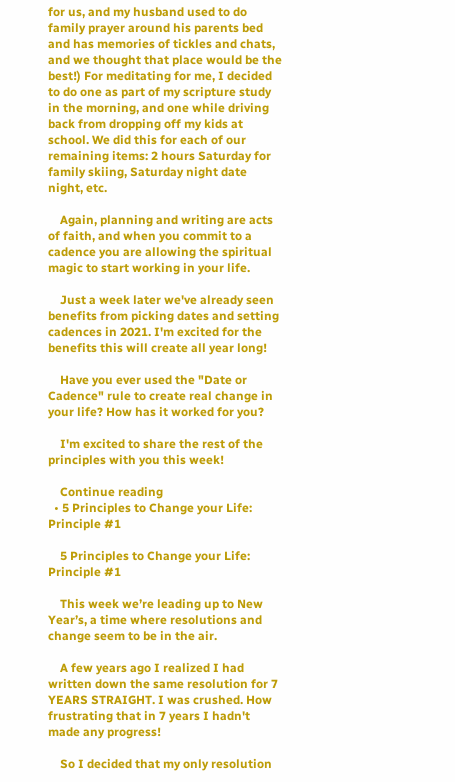for us, and my husband used to do family prayer around his parents bed and has memories of tickles and chats, and we thought that place would be the best!) For meditating for me, I decided to do one as part of my scripture study in the morning, and one while driving back from dropping off my kids at school. We did this for each of our remaining items: 2 hours Saturday for family skiing, Saturday night date night, etc.

    Again, planning and writing are acts of faith, and when you commit to a cadence you are allowing the spiritual magic to start working in your life.

    Just a week later we've already seen benefits from picking dates and setting cadences in 2021. I'm excited for the benefits this will create all year long!

    Have you ever used the "Date or Cadence" rule to create real change in your life? How has it worked for you?

    I'm excited to share the rest of the principles with you this week!

    Continue reading
  • 5 Principles to Change your Life: Principle #1

    5 Principles to Change your Life: Principle #1

    This week we’re leading up to New Year’s, a time where resolutions and change seem to be in the air.

    A few years ago I realized I had written down the same resolution for 7 YEARS STRAIGHT. I was crushed. How frustrating that in 7 years I hadn't made any progress!

    So I decided that my only resolution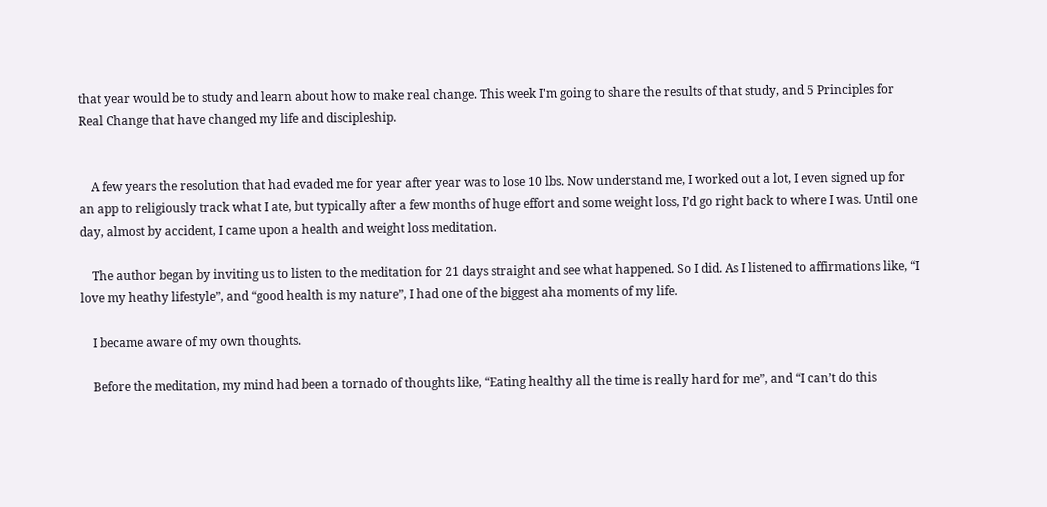that year would be to study and learn about how to make real change. This week I'm going to share the results of that study, and 5 Principles for Real Change that have changed my life and discipleship.


    A few years the resolution that had evaded me for year after year was to lose 10 lbs. Now understand me, I worked out a lot, I even signed up for an app to religiously track what I ate, but typically after a few months of huge effort and some weight loss, I’d go right back to where I was. Until one day, almost by accident, I came upon a health and weight loss meditation.

    The author began by inviting us to listen to the meditation for 21 days straight and see what happened. So I did. As I listened to affirmations like, “I love my heathy lifestyle”, and “good health is my nature”, I had one of the biggest aha moments of my life.

    I became aware of my own thoughts.

    Before the meditation, my mind had been a tornado of thoughts like, “Eating healthy all the time is really hard for me”, and “I can’t do this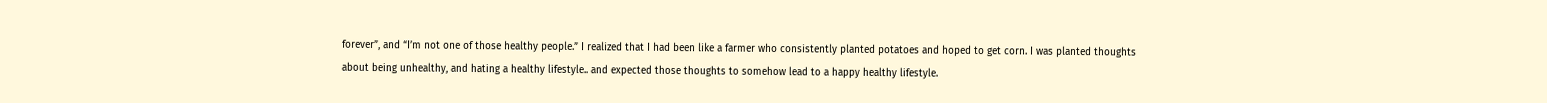forever”, and “I’m not one of those healthy people.” I realized that I had been like a farmer who consistently planted potatoes and hoped to get corn. I was planted thoughts about being unhealthy, and hating a healthy lifestyle.. and expected those thoughts to somehow lead to a happy healthy lifestyle.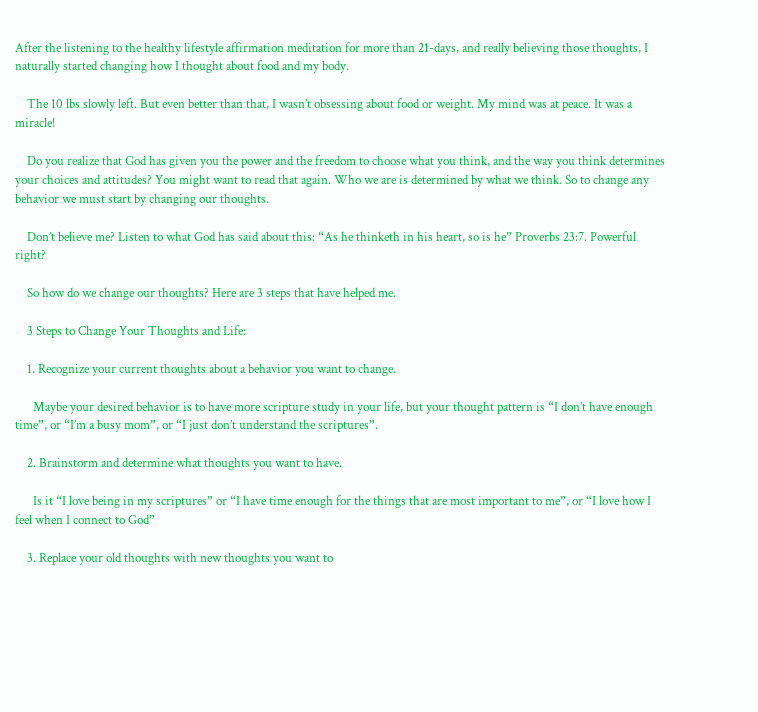After the listening to the healthy lifestyle affirmation meditation for more than 21-days, and really believing those thoughts, I naturally started changing how I thought about food and my body.

    The 10 lbs slowly left. But even better than that, I wasn’t obsessing about food or weight. My mind was at peace. It was a miracle!

    Do you realize that God has given you the power and the freedom to choose what you think, and the way you think determines your choices and attitudes? You might want to read that again. Who we are is determined by what we think. So to change any behavior we must start by changing our thoughts.

    Don’t believe me? Listen to what God has said about this: “As he thinketh in his heart, so is he” Proverbs 23:7. Powerful right?

    So how do we change our thoughts? Here are 3 steps that have helped me.

    3 Steps to Change Your Thoughts and Life:

    1. Recognize your current thoughts about a behavior you want to change.

      Maybe your desired behavior is to have more scripture study in your life, but your thought pattern is “I don’t have enough time”, or “I’m a busy mom”, or “I just don’t understand the scriptures”.

    2. Brainstorm and determine what thoughts you want to have.

      Is it “I love being in my scriptures” or “I have time enough for the things that are most important to me”, or “I love how I feel when I connect to God”

    3. Replace your old thoughts with new thoughts you want to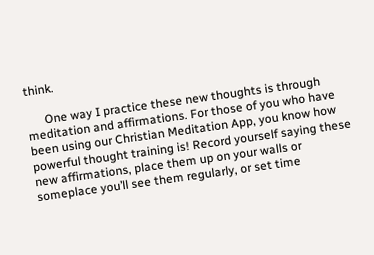think.

      One way I practice these new thoughts is through meditation and affirmations. For those of you who have been using our Christian Meditation App, you know how powerful thought training is! Record yourself saying these new affirmations, place them up on your walls or someplace you’ll see them regularly, or set time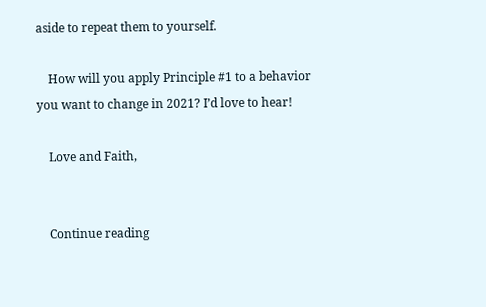aside to repeat them to yourself.

    How will you apply Principle #1 to a behavior you want to change in 2021? I’d love to hear!

    Love and Faith,


    Continue reading